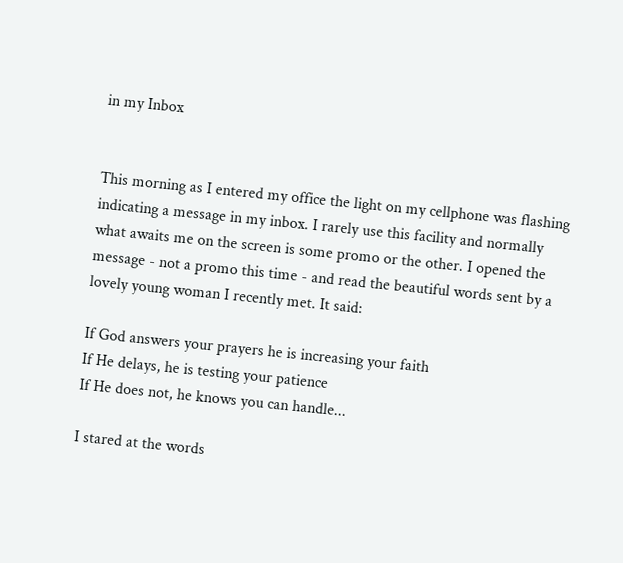in my Inbox


This morning as I entered my office the light on my cellphone was flashing indicating a message in my inbox. I rarely use this facility and normally what awaits me on the screen is some promo or the other. I opened the message - not a promo this time - and read the beautiful words sent by a lovely young woman I recently met. It said:

If God answers your prayers he is increasing your faith
If He delays, he is testing your patience
If He does not, he knows you can handle...

I stared at the words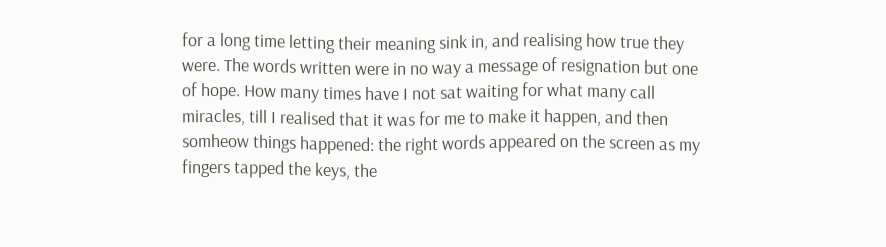for a long time letting their meaning sink in, and realising how true they were. The words written were in no way a message of resignation but one of hope. How many times have I not sat waiting for what many call miracles, till I realised that it was for me to make it happen, and then somheow things happened: the right words appeared on the screen as my fingers tapped the keys, the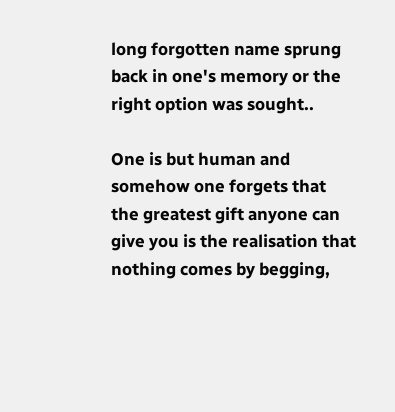long forgotten name sprung back in one's memory or the right option was sought..

One is but human and somehow one forgets that the greatest gift anyone can give you is the realisation that nothing comes by begging,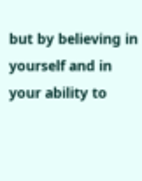but by believing in yourself and in your ability to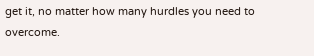get it, no matter how many hurdles you need to overcome.